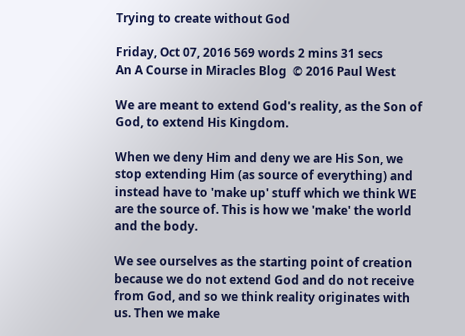Trying to create without God

Friday, Oct 07, 2016 569 words 2 mins 31 secs
An A Course in Miracles Blog  © 2016 Paul West

We are meant to extend God's reality, as the Son of God, to extend His Kingdom.

When we deny Him and deny we are His Son, we stop extending Him (as source of everything) and instead have to 'make up' stuff which we think WE are the source of. This is how we 'make' the world and the body.

We see ourselves as the starting point of creation because we do not extend God and do not receive from God, and so we think reality originates with us. Then we make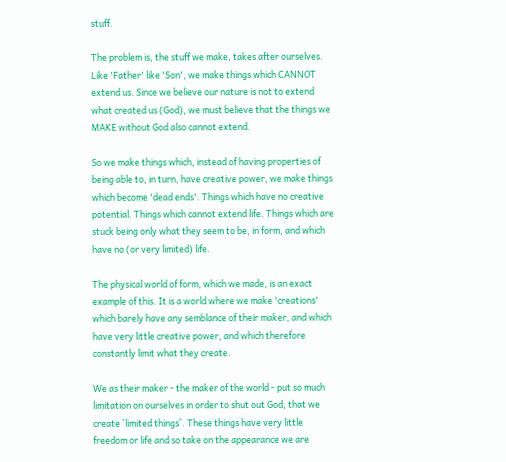stuff.

The problem is, the stuff we make, takes after ourselves. Like 'Father' like 'Son', we make things which CANNOT extend us. Since we believe our nature is not to extend what created us (God), we must believe that the things we MAKE without God also cannot extend.

So we make things which, instead of having properties of being able to, in turn, have creative power, we make things which become 'dead ends'. Things which have no creative potential. Things which cannot extend life. Things which are stuck being only what they seem to be, in form, and which have no (or very limited) life.

The physical world of form, which we made, is an exact example of this. It is a world where we make 'creations' which barely have any semblance of their maker, and which have very little creative power, and which therefore constantly limit what they create.

We as their maker - the maker of the world - put so much limitation on ourselves in order to shut out God, that we create `limited things`. These things have very little freedom or life and so take on the appearance we are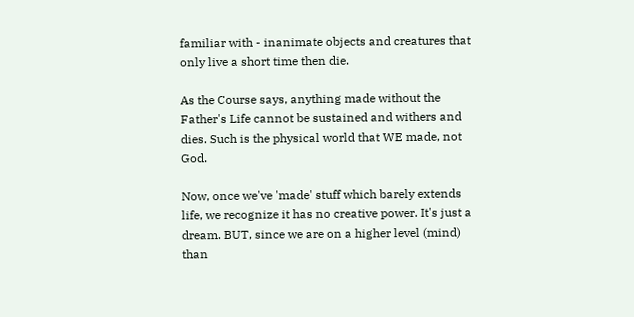familiar with - inanimate objects and creatures that only live a short time then die.

As the Course says, anything made without the Father's Life cannot be sustained and withers and dies. Such is the physical world that WE made, not God.

Now, once we've 'made' stuff which barely extends life, we recognize it has no creative power. It's just a dream. BUT, since we are on a higher level (mind) than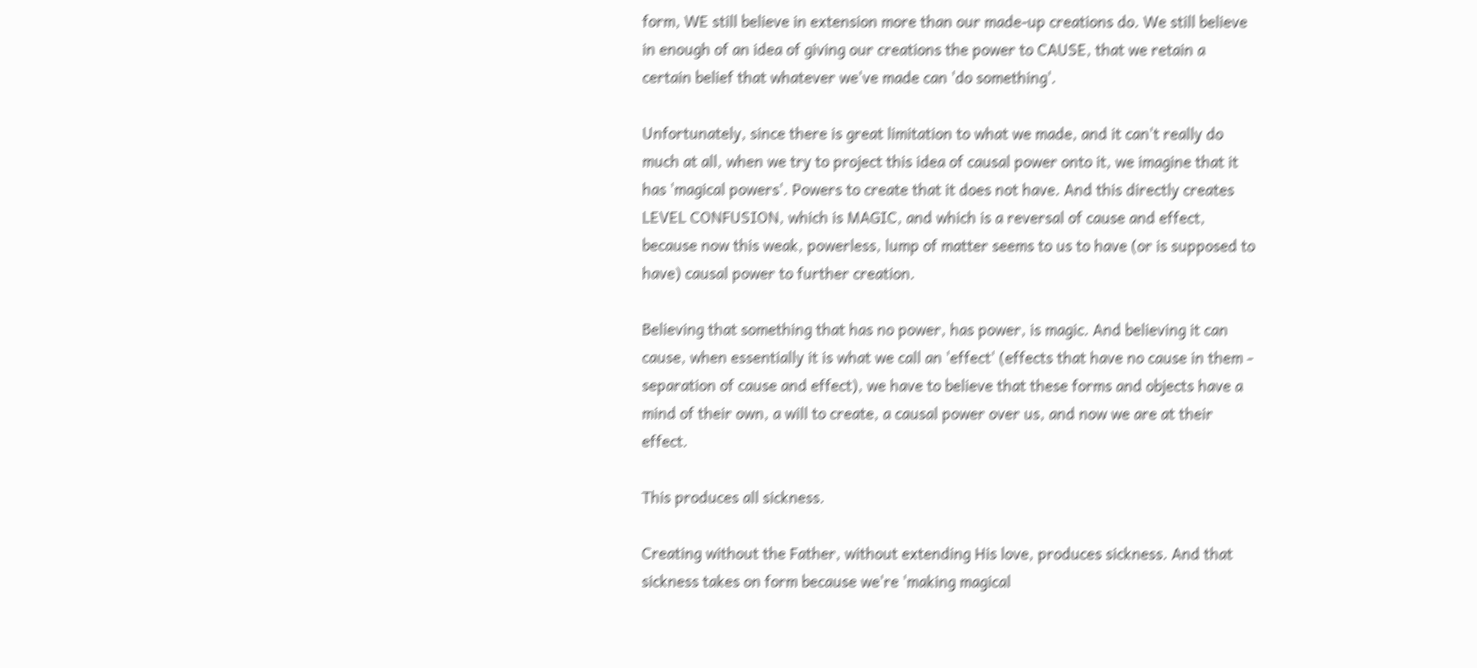form, WE still believe in extension more than our made-up creations do. We still believe in enough of an idea of giving our creations the power to CAUSE, that we retain a certain belief that whatever we've made can 'do something'.

Unfortunately, since there is great limitation to what we made, and it can't really do much at all, when we try to project this idea of causal power onto it, we imagine that it has 'magical powers'. Powers to create that it does not have. And this directly creates LEVEL CONFUSION, which is MAGIC, and which is a reversal of cause and effect, because now this weak, powerless, lump of matter seems to us to have (or is supposed to have) causal power to further creation.

Believing that something that has no power, has power, is magic. And believing it can cause, when essentially it is what we call an 'effect' (effects that have no cause in them - separation of cause and effect), we have to believe that these forms and objects have a mind of their own, a will to create, a causal power over us, and now we are at their effect.

This produces all sickness.

Creating without the Father, without extending His love, produces sickness. And that sickness takes on form because we're 'making magical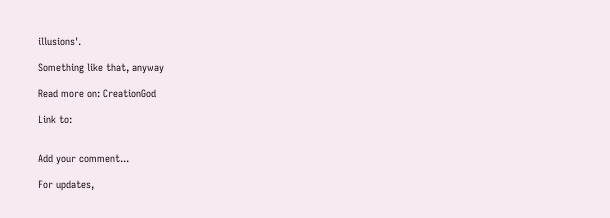illusions'.

Something like that, anyway

Read more on: CreationGod

Link to:


Add your comment...

For updates,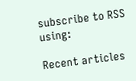subscribe to RSS using:

Recent articles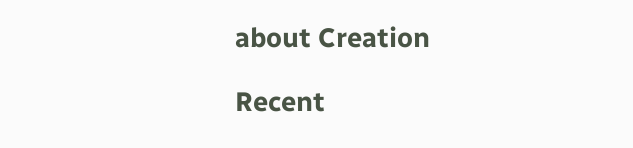about Creation

Recent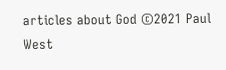articles about God ©2021 Paul West